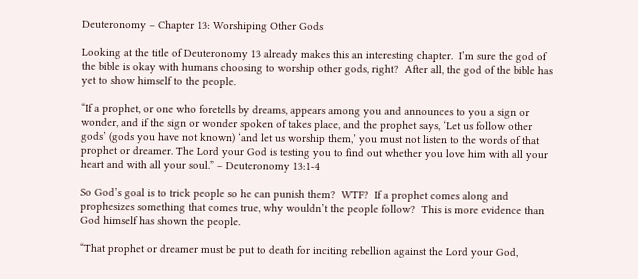Deuteronomy – Chapter 13: Worshiping Other Gods

Looking at the title of Deuteronomy 13 already makes this an interesting chapter.  I’m sure the god of the bible is okay with humans choosing to worship other gods, right?  After all, the god of the bible has yet to show himself to the people.

“If a prophet, or one who foretells by dreams, appears among you and announces to you a sign or wonder, and if the sign or wonder spoken of takes place, and the prophet says, ‘Let us follow other gods’ (gods you have not known) ‘and let us worship them,’ you must not listen to the words of that prophet or dreamer. The Lord your God is testing you to find out whether you love him with all your heart and with all your soul.” – Deuteronomy 13:1-4

So God’s goal is to trick people so he can punish them?  WTF?  If a prophet comes along and prophesizes something that comes true, why wouldn’t the people follow?  This is more evidence than God himself has shown the people.

“That prophet or dreamer must be put to death for inciting rebellion against the Lord your God,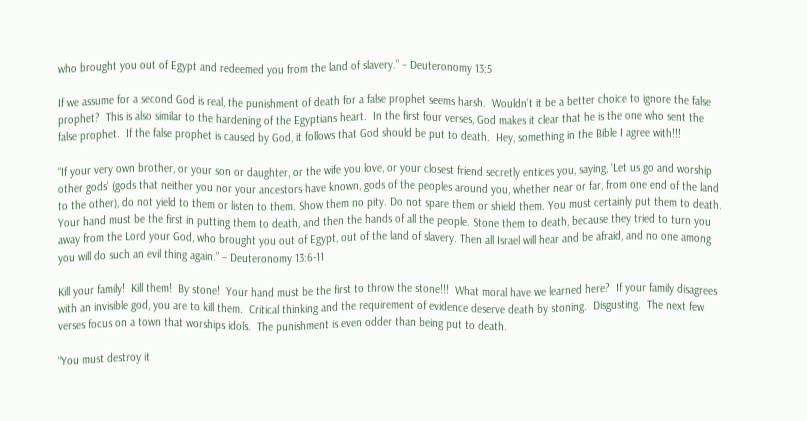who brought you out of Egypt and redeemed you from the land of slavery.” – Deuteronomy 13:5

If we assume for a second God is real, the punishment of death for a false prophet seems harsh.  Wouldn’t it be a better choice to ignore the false prophet?  This is also similar to the hardening of the Egyptians heart.  In the first four verses, God makes it clear that he is the one who sent the false prophet.  If the false prophet is caused by God, it follows that God should be put to death.  Hey, something in the Bible I agree with!!!

“If your very own brother, or your son or daughter, or the wife you love, or your closest friend secretly entices you, saying, ‘Let us go and worship other gods’ (gods that neither you nor your ancestors have known, gods of the peoples around you, whether near or far, from one end of the land to the other), do not yield to them or listen to them. Show them no pity. Do not spare them or shield them. You must certainly put them to death. Your hand must be the first in putting them to death, and then the hands of all the people. Stone them to death, because they tried to turn you away from the Lord your God, who brought you out of Egypt, out of the land of slavery. Then all Israel will hear and be afraid, and no one among you will do such an evil thing again.” – Deuteronomy 13:6-11

Kill your family!  Kill them!  By stone!  Your hand must be the first to throw the stone!!!  What moral have we learned here?  If your family disagrees with an invisible god, you are to kill them.  Critical thinking and the requirement of evidence deserve death by stoning.  Disgusting.  The next few verses focus on a town that worships idols.  The punishment is even odder than being put to death.

“You must destroy it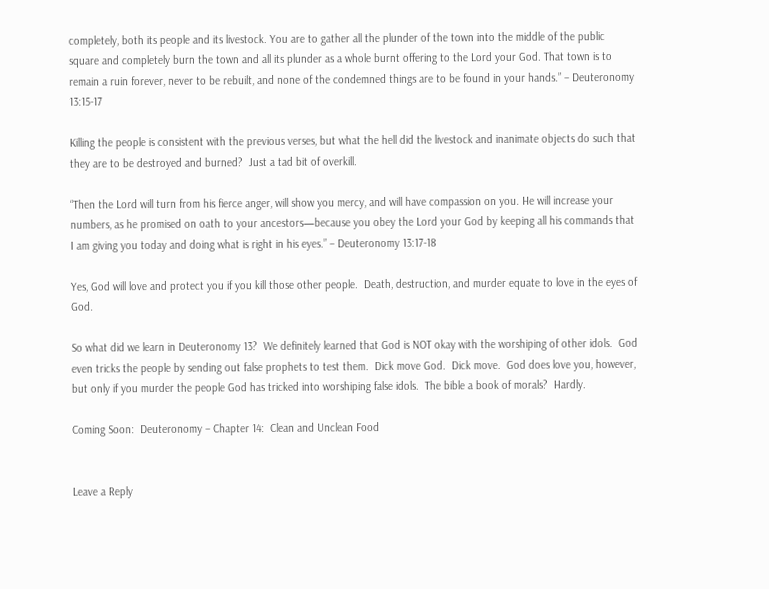completely, both its people and its livestock. You are to gather all the plunder of the town into the middle of the public square and completely burn the town and all its plunder as a whole burnt offering to the Lord your God. That town is to remain a ruin forever, never to be rebuilt, and none of the condemned things are to be found in your hands.” – Deuteronomy 13:15-17

Killing the people is consistent with the previous verses, but what the hell did the livestock and inanimate objects do such that they are to be destroyed and burned?  Just a tad bit of overkill.

“Then the Lord will turn from his fierce anger, will show you mercy, and will have compassion on you. He will increase your numbers, as he promised on oath to your ancestors—because you obey the Lord your God by keeping all his commands that I am giving you today and doing what is right in his eyes.” – Deuteronomy 13:17-18

Yes, God will love and protect you if you kill those other people.  Death, destruction, and murder equate to love in the eyes of God.

So what did we learn in Deuteronomy 13?  We definitely learned that God is NOT okay with the worshiping of other idols.  God even tricks the people by sending out false prophets to test them.  Dick move God.  Dick move.  God does love you, however, but only if you murder the people God has tricked into worshiping false idols.  The bible a book of morals?  Hardly.

Coming Soon:  Deuteronomy – Chapter 14:  Clean and Unclean Food


Leave a Reply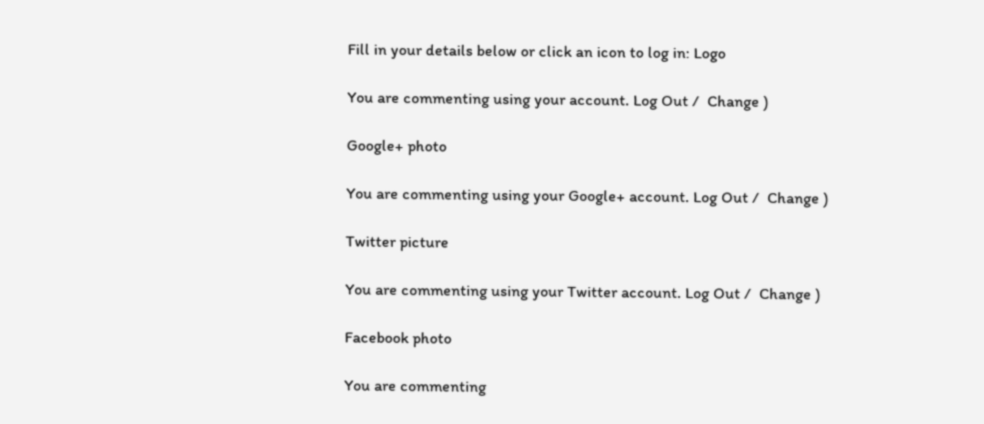Fill in your details below or click an icon to log in: Logo

You are commenting using your account. Log Out /  Change )

Google+ photo

You are commenting using your Google+ account. Log Out /  Change )

Twitter picture

You are commenting using your Twitter account. Log Out /  Change )

Facebook photo

You are commenting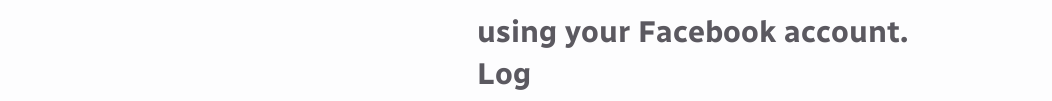using your Facebook account. Log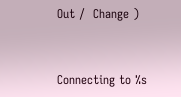Out /  Change )


Connecting to %s